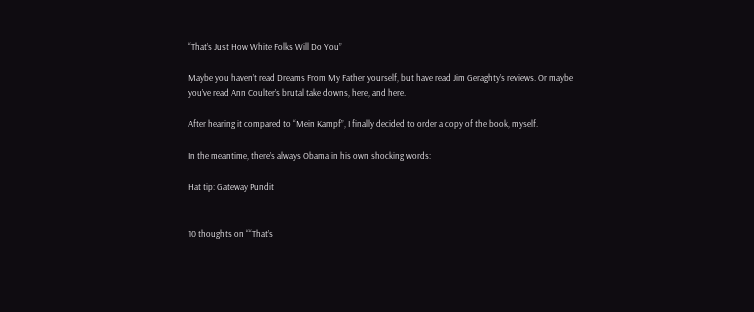“That’s Just How White Folks Will Do You”

Maybe you haven’t read Dreams From My Father yourself, but have read Jim Geraghty’s reviews. Or maybe you’ve read Ann Coulter’s brutal take downs, here, and here.

After hearing it compared to “Mein Kampf”, I finally decided to order a copy of the book, myself.

In the meantime, there’s always Obama in his own shocking words:

Hat tip: Gateway Pundit


10 thoughts on ““That’s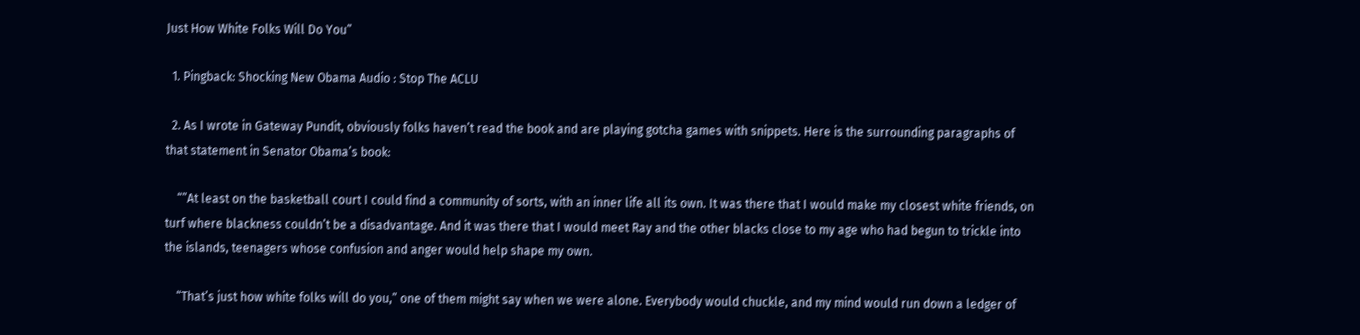Just How White Folks Will Do You”

  1. Pingback: Shocking New Obama Audio : Stop The ACLU

  2. As I wrote in Gateway Pundit, obviously folks haven’t read the book and are playing gotcha games with snippets. Here is the surrounding paragraphs of that statement in Senator Obama’s book:

    “”At least on the basketball court I could find a community of sorts, with an inner life all its own. It was there that I would make my closest white friends, on turf where blackness couldn’t be a disadvantage. And it was there that I would meet Ray and the other blacks close to my age who had begun to trickle into the islands, teenagers whose confusion and anger would help shape my own.

    “That’s just how white folks will do you,” one of them might say when we were alone. Everybody would chuckle, and my mind would run down a ledger of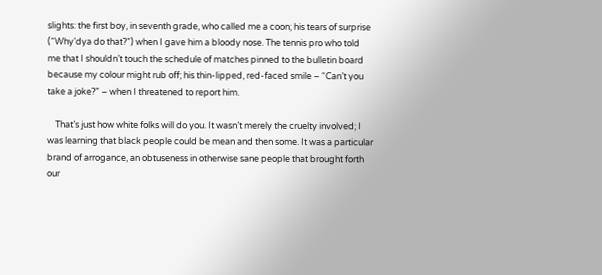slights: the first boy, in seventh grade, who called me a coon; his tears of surprise (“Why’dya do that?”) when I gave him a bloody nose. The tennis pro who told me that I shouldn’t touch the schedule of matches pinned to the bulletin board because my colour might rub off; his thin-lipped, red-faced smile – “Can’t you take a joke?” – when I threatened to report him.

    That’s just how white folks will do you. It wasn’t merely the cruelty involved; I was learning that black people could be mean and then some. It was a particular brand of arrogance, an obtuseness in otherwise sane people that brought forth our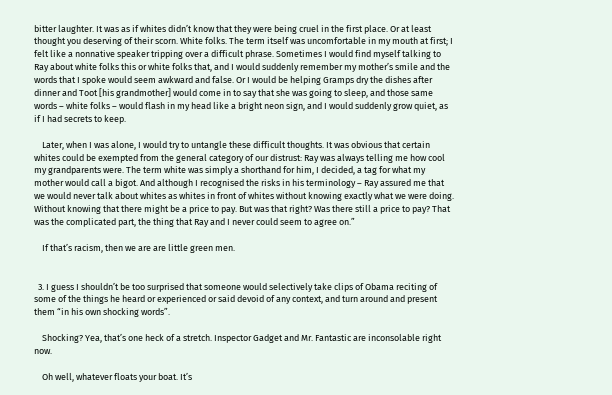bitter laughter. It was as if whites didn’t know that they were being cruel in the first place. Or at least thought you deserving of their scorn. White folks. The term itself was uncomfortable in my mouth at first; I felt like a nonnative speaker tripping over a difficult phrase. Sometimes I would find myself talking to Ray about white folks this or white folks that, and I would suddenly remember my mother’s smile and the words that I spoke would seem awkward and false. Or I would be helping Gramps dry the dishes after dinner and Toot [his grandmother] would come in to say that she was going to sleep, and those same words – white folks – would flash in my head like a bright neon sign, and I would suddenly grow quiet, as if I had secrets to keep.

    Later, when I was alone, I would try to untangle these difficult thoughts. It was obvious that certain whites could be exempted from the general category of our distrust: Ray was always telling me how cool my grandparents were. The term white was simply a shorthand for him, I decided, a tag for what my mother would call a bigot. And although I recognised the risks in his terminology – Ray assured me that we would never talk about whites as whites in front of whites without knowing exactly what we were doing. Without knowing that there might be a price to pay. But was that right? Was there still a price to pay? That was the complicated part, the thing that Ray and I never could seem to agree on.”

    If that’s racism, then we are are little green men.


  3. I guess I shouldn’t be too surprised that someone would selectively take clips of Obama reciting of some of the things he heard or experienced or said devoid of any context, and turn around and present them “in his own shocking words”.

    Shocking? Yea, that’s one heck of a stretch. Inspector Gadget and Mr. Fantastic are inconsolable right now.

    Oh well, whatever floats your boat. It’s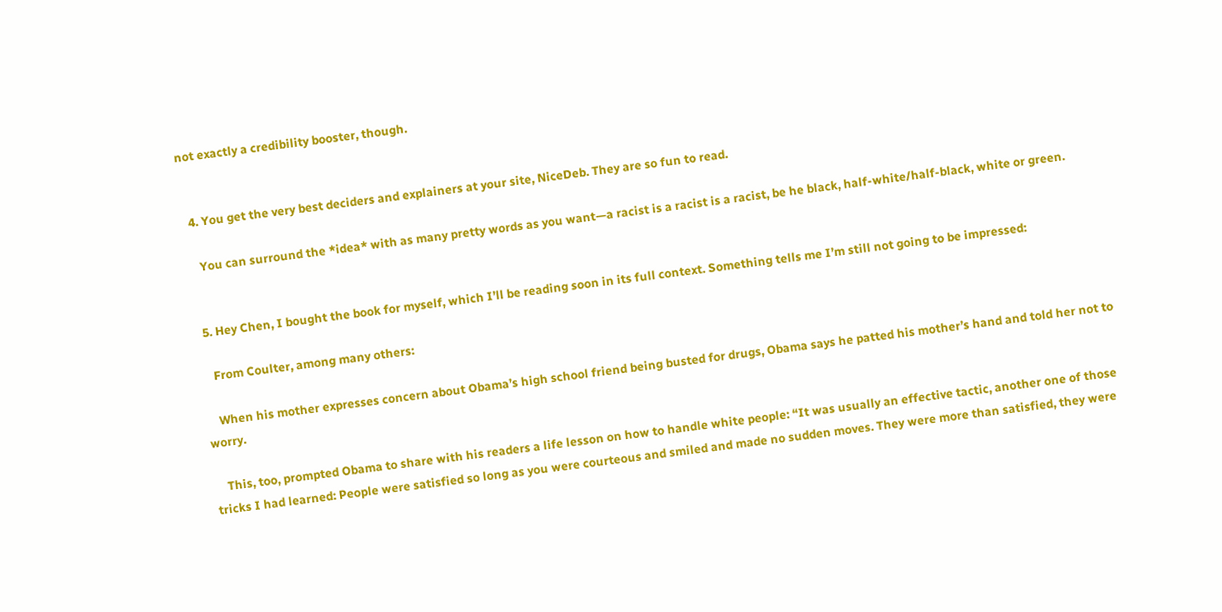not exactly a credibility booster, though.


  4. You get the very best deciders and explainers at your site, NiceDeb. They are so fun to read.

    You can surround the *idea* with as many pretty words as you want—a racist is a racist is a racist, be he black, half-white/half-black, white or green.


  5. Hey Chen, I bought the book for myself, which I’ll be reading soon in its full context. Something tells me I’m still not going to be impressed:

    From Coulter, among many others:

    When his mother expresses concern about Obama’s high school friend being busted for drugs, Obama says he patted his mother’s hand and told her not to worry.

    This, too, prompted Obama to share with his readers a life lesson on how to handle white people: “It was usually an effective tactic, another one of those tricks I had learned: People were satisfied so long as you were courteous and smiled and made no sudden moves. They were more than satisfied, they were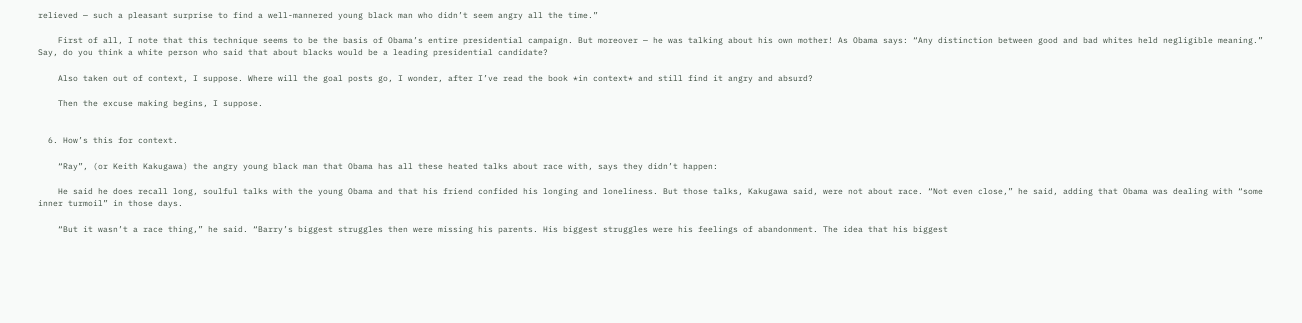relieved — such a pleasant surprise to find a well-mannered young black man who didn’t seem angry all the time.”

    First of all, I note that this technique seems to be the basis of Obama’s entire presidential campaign. But moreover — he was talking about his own mother! As Obama says: “Any distinction between good and bad whites held negligible meaning.” Say, do you think a white person who said that about blacks would be a leading presidential candidate?

    Also taken out of context, I suppose. Where will the goal posts go, I wonder, after I’ve read the book *in context* and still find it angry and absurd?

    Then the excuse making begins, I suppose.


  6. How’s this for context.

    “Ray”, (or Keith Kakugawa) the angry young black man that Obama has all these heated talks about race with, says they didn’t happen:

    He said he does recall long, soulful talks with the young Obama and that his friend confided his longing and loneliness. But those talks, Kakugawa said, were not about race. “Not even close,” he said, adding that Obama was dealing with “some inner turmoil” in those days.

    “But it wasn’t a race thing,” he said. “Barry’s biggest struggles then were missing his parents. His biggest struggles were his feelings of abandonment. The idea that his biggest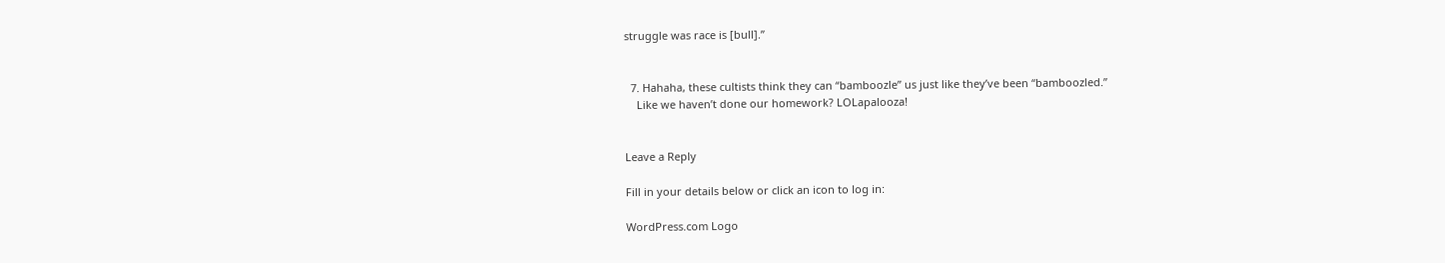struggle was race is [bull].”


  7. Hahaha, these cultists think they can “bamboozle” us just like they’ve been “bamboozled.”
    Like we haven’t done our homework? LOLapalooza!


Leave a Reply

Fill in your details below or click an icon to log in:

WordPress.com Logo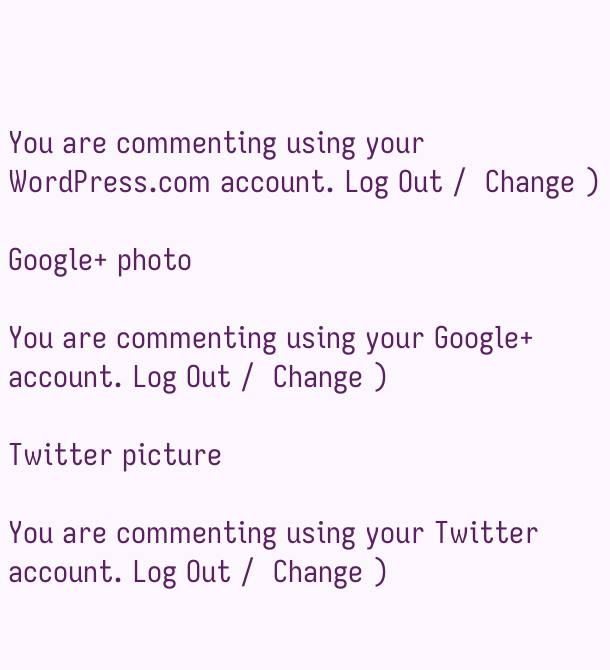You are commenting using your WordPress.com account. Log Out /  Change )

Google+ photo

You are commenting using your Google+ account. Log Out /  Change )

Twitter picture

You are commenting using your Twitter account. Log Out /  Change )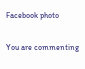Facebook photo

You are commenting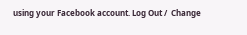using your Facebook account. Log Out /  Change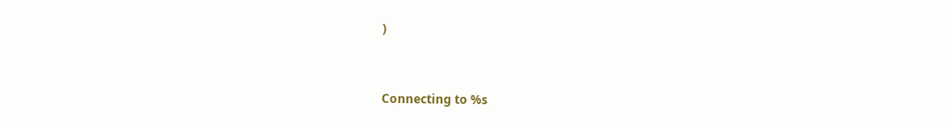)


Connecting to %s